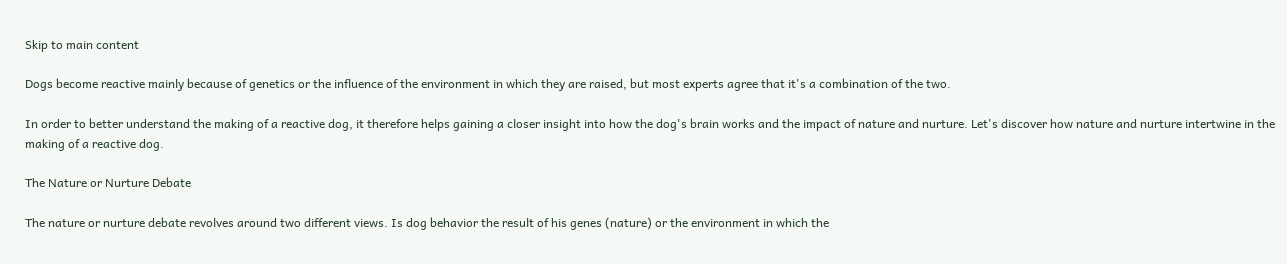Skip to main content

Dogs become reactive mainly because of genetics or the influence of the environment in which they are raised, but most experts agree that it's a combination of the two.

In order to better understand the making of a reactive dog, it therefore helps gaining a closer insight into how the dog's brain works and the impact of nature and nurture. Let's discover how nature and nurture intertwine in the making of a reactive dog.

The Nature or Nurture Debate

The nature or nurture debate revolves around two different views. Is dog behavior the result of his genes (nature) or the environment in which the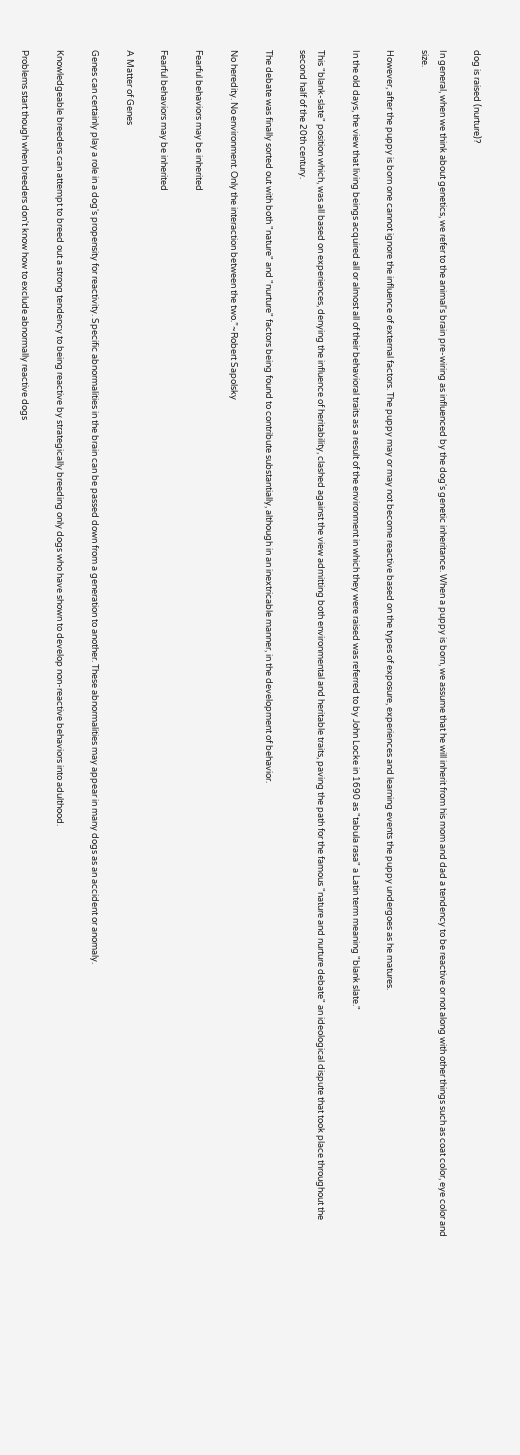dog is raised (nurture)?

In general, when we think about genetics, we refer to the animal's brain pre-wiring as influenced by the dog's genetic inheritance. When a puppy is born, we assume that he will inherit from his mom and dad a tendency to be reactive or not along with other things such as coat color, eye color and size.

However, after the puppy is born one cannot ignore the influence of external factors. The puppy may or may not become reactive based on the types of exposure, experiences and learning events the puppy undergoes as he matures.

In the old days, the view that living beings acquired all or almost all of their behavioral traits as a result of the environment in which they were raised was referred to by John Locke in 1690 as "tabula rasa" a Latin term meaning "blank slate."

This "blank-slate" position which, was all based on experiences, denying the influence of heritability, clashed against the view admitting both environmental and heritable traits, paving the path for the famous "nature and nurture debate" an ideological dispute that took place throughout the second half of the 20th century.

The debate was finally sorted out with both "nature" and "nurture" factors being found to contribute substantially, although in an inextricable manner, in the development of behavior.

No heredity. No environment. Only the interaction between the two.”~Robert Sapolsky

Fearful behaviors may be inherited

Fearful behaviors may be inherited

A Matter of Genes

Genes can certainly play a role in a dog's propensity for reactivity. Specific abnormalities in the brain can be passed down from a generation to another. These abnormalities may appear in many dogs as an accident or anomaly.

Knowledgeable breeders can attempt to breed out a strong tendency to being reactive by strategically breeding only dogs who have shown to develop non-reactive behaviors into adulthood.

Problems start though when breeders don't know how to exclude abnormally reactive dogs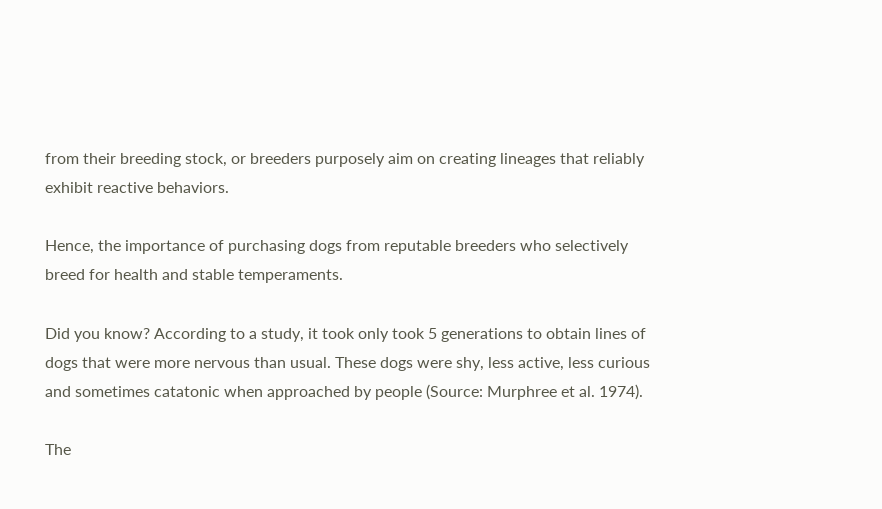from their breeding stock, or breeders purposely aim on creating lineages that reliably exhibit reactive behaviors.

Hence, the importance of purchasing dogs from reputable breeders who selectively breed for health and stable temperaments.

Did you know? According to a study, it took only took 5 generations to obtain lines of dogs that were more nervous than usual. These dogs were shy, less active, less curious and sometimes catatonic when approached by people (Source: Murphree et al. 1974).

The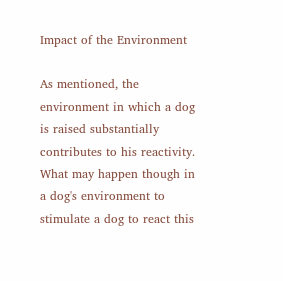Impact of the Environment

As mentioned, the environment in which a dog is raised substantially contributes to his reactivity. What may happen though in a dog's environment to stimulate a dog to react this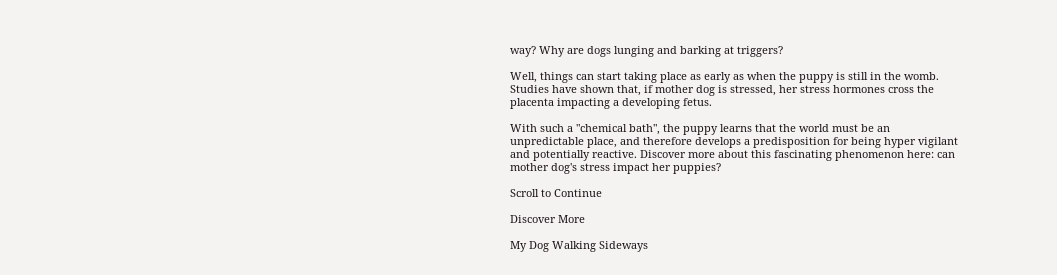way? Why are dogs lunging and barking at triggers?

Well, things can start taking place as early as when the puppy is still in the womb.  Studies have shown that, if mother dog is stressed, her stress hormones cross the placenta impacting a developing fetus.

With such a "chemical bath", the puppy learns that the world must be an unpredictable place, and therefore develops a predisposition for being hyper vigilant and potentially reactive. Discover more about this fascinating phenomenon here: can mother dog's stress impact her puppies?

Scroll to Continue

Discover More

My Dog Walking Sideways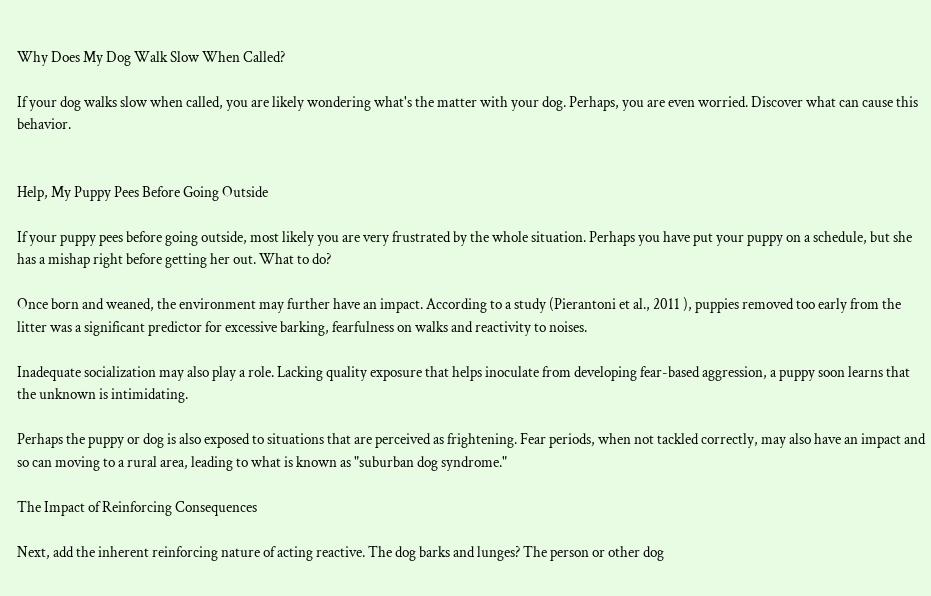Why Does My Dog Walk Slow When Called?

If your dog walks slow when called, you are likely wondering what's the matter with your dog. Perhaps, you are even worried. Discover what can cause this behavior.


Help, My Puppy Pees Before Going Outside

If your puppy pees before going outside, most likely you are very frustrated by the whole situation. Perhaps you have put your puppy on a schedule, but she has a mishap right before getting her out. What to do?

Once born and weaned, the environment may further have an impact. According to a study (Pierantoni et al., 2011 ), puppies removed too early from the litter was a significant predictor for excessive barking, fearfulness on walks and reactivity to noises.

Inadequate socialization may also play a role. Lacking quality exposure that helps inoculate from developing fear-based aggression, a puppy soon learns that the unknown is intimidating.

Perhaps the puppy or dog is also exposed to situations that are perceived as frightening. Fear periods, when not tackled correctly, may also have an impact and so can moving to a rural area, leading to what is known as "suburban dog syndrome."

The Impact of Reinforcing Consequences

Next, add the inherent reinforcing nature of acting reactive. The dog barks and lunges? The person or other dog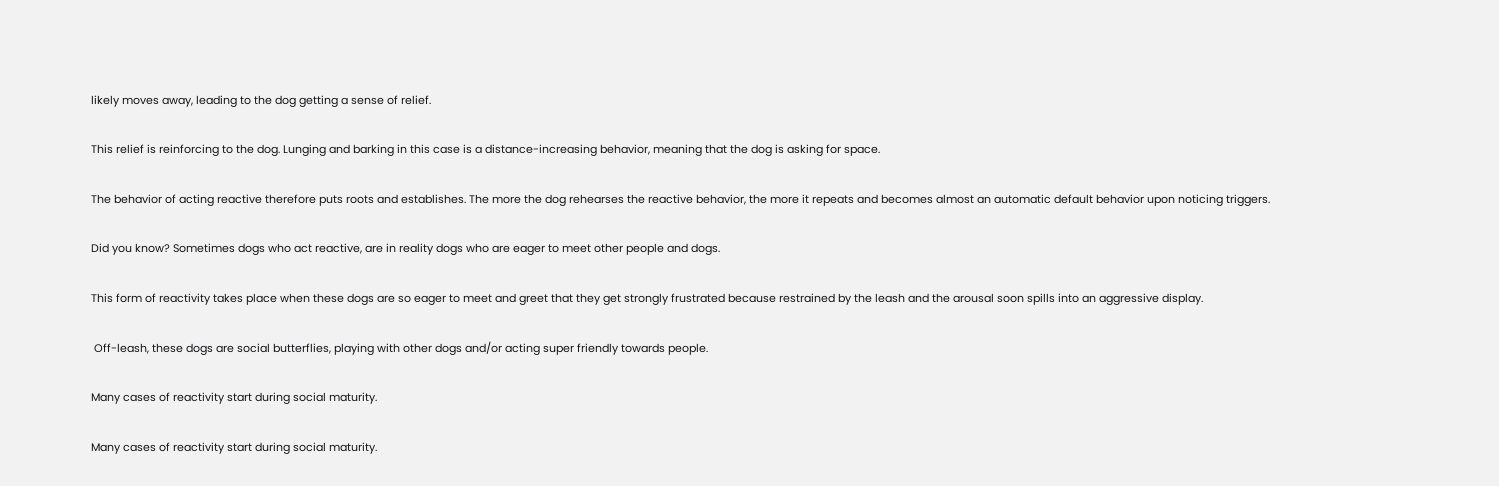likely moves away, leading to the dog getting a sense of relief.

This relief is reinforcing to the dog. Lunging and barking in this case is a distance-increasing behavior, meaning that the dog is asking for space.

The behavior of acting reactive therefore puts roots and establishes. The more the dog rehearses the reactive behavior, the more it repeats and becomes almost an automatic default behavior upon noticing triggers.

Did you know? Sometimes dogs who act reactive, are in reality dogs who are eager to meet other people and dogs.

This form of reactivity takes place when these dogs are so eager to meet and greet that they get strongly frustrated because restrained by the leash and the arousal soon spills into an aggressive display.

 Off-leash, these dogs are social butterflies, playing with other dogs and/or acting super friendly towards people.

Many cases of reactivity start during social maturity.

Many cases of reactivity start during social maturity.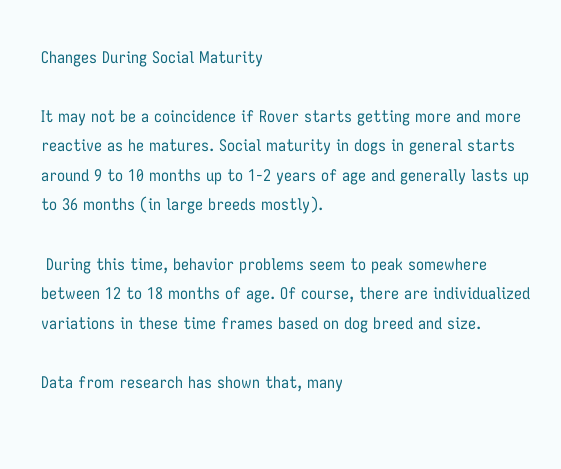Changes During Social Maturity

It may not be a coincidence if Rover starts getting more and more reactive as he matures. Social maturity in dogs in general starts around 9 to 10 months up to 1-2 years of age and generally lasts up to 36 months (in large breeds mostly).

 During this time, behavior problems seem to peak somewhere between 12 to 18 months of age. Of course, there are individualized variations in these time frames based on dog breed and size.

Data from research has shown that, many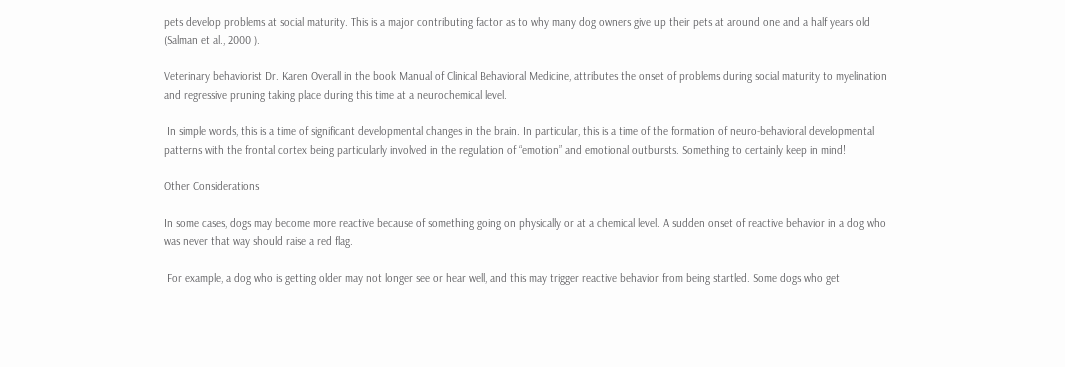pets develop problems at social maturity. This is a major contributing factor as to why many dog owners give up their pets at around one and a half years old (Salman et al., 2000 ).

Veterinary behaviorist Dr. Karen Overall in the book Manual of Clinical Behavioral Medicine, attributes the onset of problems during social maturity to myelination and regressive pruning taking place during this time at a neurochemical level.

 In simple words, this is a time of significant developmental changes in the brain. In particular, this is a time of the formation of neuro-behavioral developmental patterns with the frontal cortex being particularly involved in the regulation of “emotion” and emotional outbursts. Something to certainly keep in mind!

Other Considerations

In some cases, dogs may become more reactive because of something going on physically or at a chemical level. A sudden onset of reactive behavior in a dog who was never that way should raise a red flag.

 For example, a dog who is getting older may not longer see or hear well, and this may trigger reactive behavior from being startled. Some dogs who get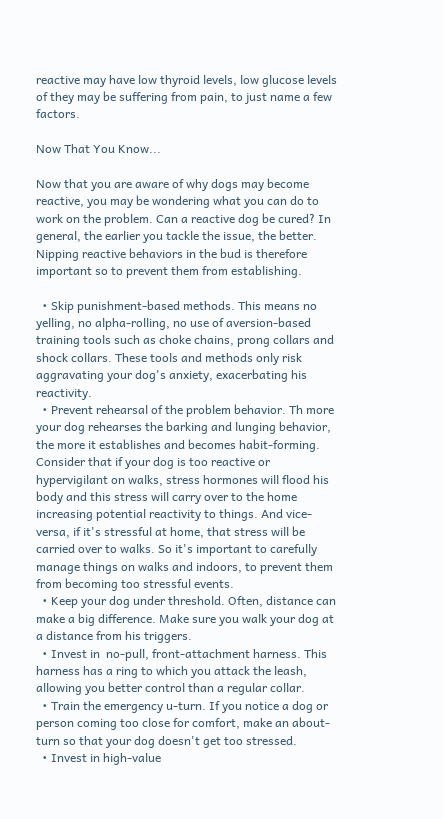reactive may have low thyroid levels, low glucose levels of they may be suffering from pain, to just name a few factors.

Now That You Know...

Now that you are aware of why dogs may become reactive, you may be wondering what you can do to work on the problem. Can a reactive dog be cured? In general, the earlier you tackle the issue, the better. Nipping reactive behaviors in the bud is therefore important so to prevent them from establishing.

  • Skip punishment-based methods. This means no yelling, no alpha-rolling, no use of aversion-based training tools such as choke chains, prong collars and shock collars. These tools and methods only risk aggravating your dog's anxiety, exacerbating his reactivity.
  • Prevent rehearsal of the problem behavior. Th more your dog rehearses the barking and lunging behavior, the more it establishes and becomes habit-forming. Consider that if your dog is too reactive or hypervigilant on walks, stress hormones will flood his body and this stress will carry over to the home increasing potential reactivity to things. And vice-versa, if it's stressful at home, that stress will be carried over to walks. So it's important to carefully manage things on walks and indoors, to prevent them from becoming too stressful events.
  • Keep your dog under threshold. Often, distance can make a big difference. Make sure you walk your dog at a distance from his triggers.
  • Invest in  no-pull, front-attachment harness. This harness has a ring to which you attack the leash, allowing you better control than a regular collar.
  • Train the emergency u-turn. If you notice a dog or person coming too close for comfort, make an about-turn so that your dog doesn't get too stressed.
  • Invest in high-value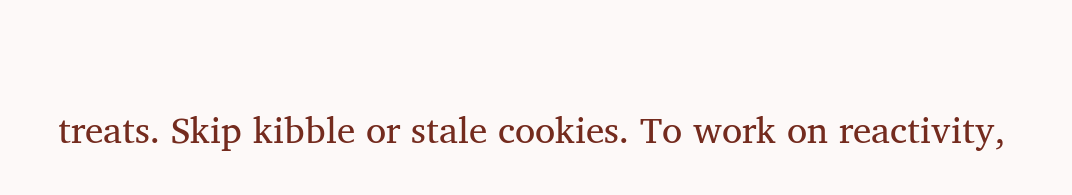treats. Skip kibble or stale cookies. To work on reactivity,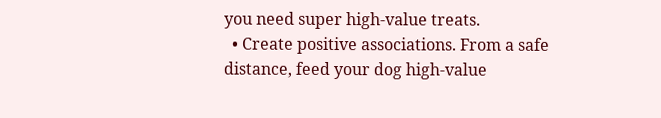you need super high-value treats.
  • Create positive associations. From a safe distance, feed your dog high-value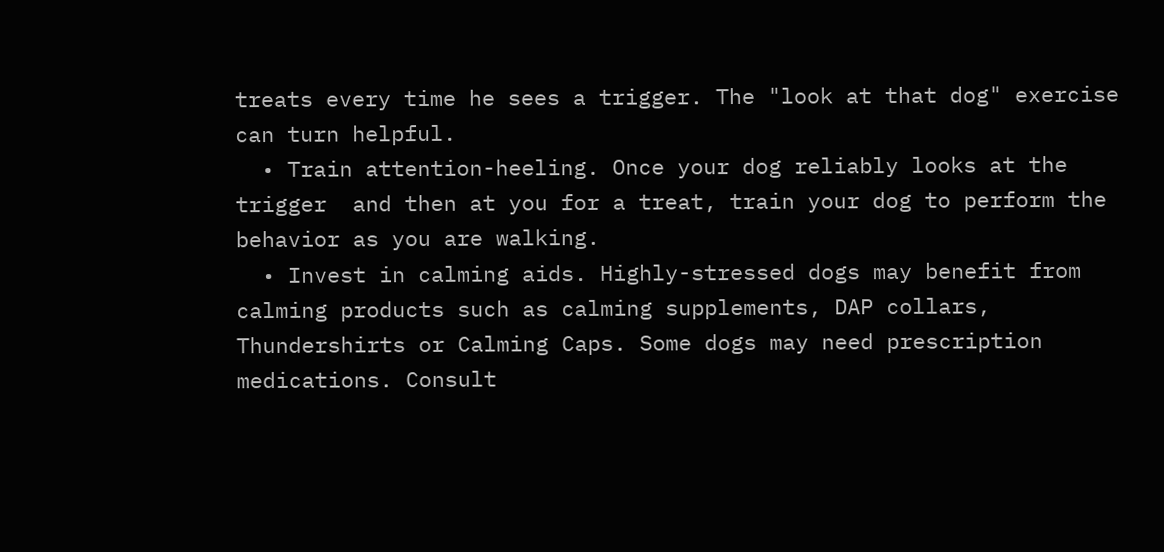treats every time he sees a trigger. The "look at that dog" exercise can turn helpful.
  • Train attention-heeling. Once your dog reliably looks at the trigger  and then at you for a treat, train your dog to perform the behavior as you are walking.
  • Invest in calming aids. Highly-stressed dogs may benefit from calming products such as calming supplements, DAP collars, Thundershirts or Calming Caps. Some dogs may need prescription medications. Consult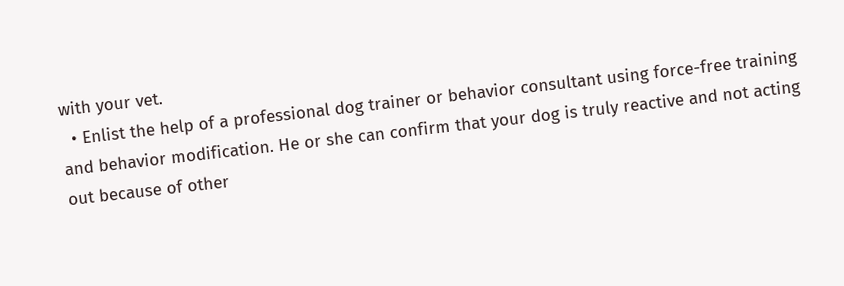with your vet.
  • Enlist the help of a professional dog trainer or behavior consultant using force-free training and behavior modification. He or she can confirm that your dog is truly reactive and not acting out because of other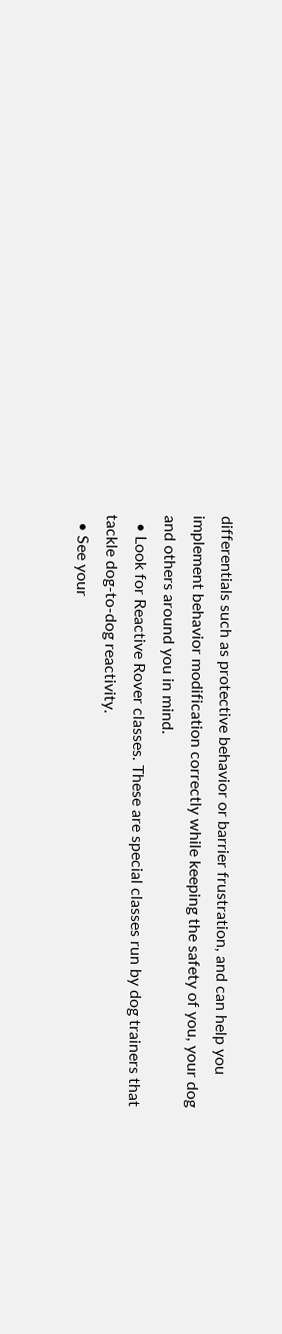differentials such as protective behavior or barrier frustration, and can help you implement behavior modification correctly while keeping the safety of you, your dog and others around you in mind.
  • Look for Reactive Rover classes. These are special classes run by dog trainers that tackle dog-to-dog reactivity.
  • See your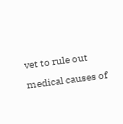vet to rule out medical causes of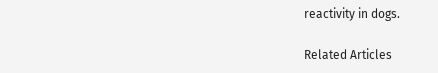reactivity in dogs.

Related Articles